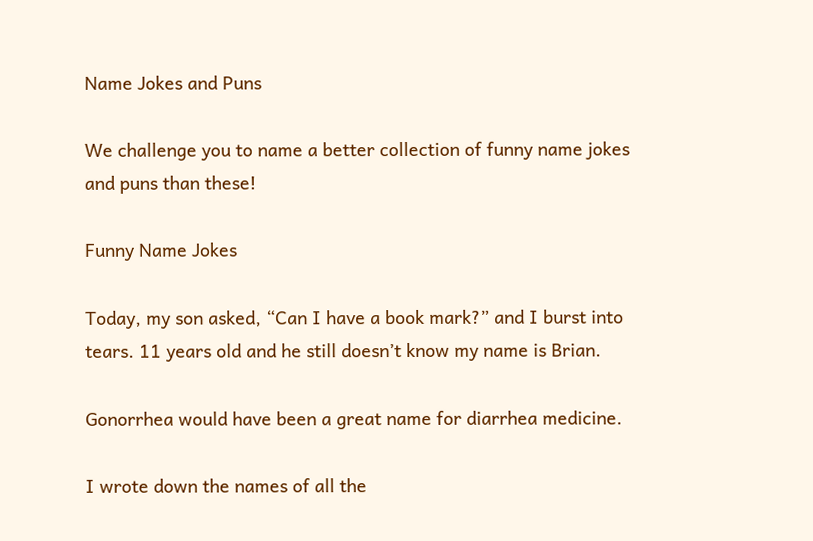Name Jokes and Puns

We challenge you to name a better collection of funny name jokes and puns than these!

Funny Name Jokes

Today, my son asked, “Can I have a book mark?” and I burst into tears. 11 years old and he still doesn’t know my name is Brian.

Gonorrhea would have been a great name for diarrhea medicine.

I wrote down the names of all the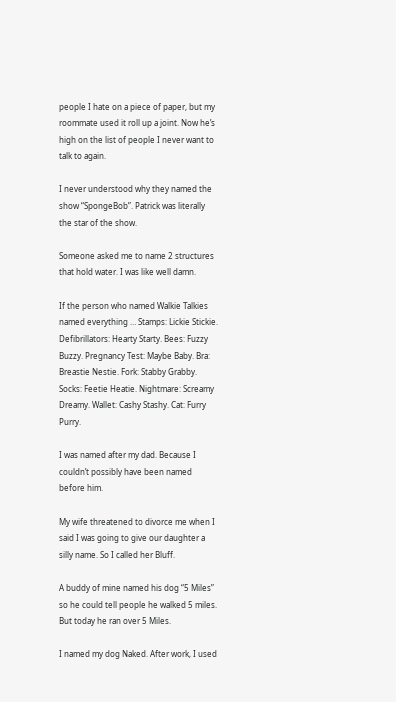people I hate on a piece of paper, but my roommate used it roll up a joint. Now he’s high on the list of people I never want to talk to again.

I never understood why they named the show “SpongeBob”. Patrick was literally the star of the show.

Someone asked me to name 2 structures that hold water. I was like well damn.

If the person who named Walkie Talkies named everything … Stamps: Lickie Stickie. Defibrillators: Hearty Starty. Bees: Fuzzy Buzzy. Pregnancy Test: Maybe Baby. Bra: Breastie Nestie. Fork: Stabby Grabby. Socks: Feetie Heatie. Nightmare: Screamy Dreamy. Wallet: Cashy Stashy. Cat: Furry Purry.

I was named after my dad. Because I couldn’t possibly have been named before him.

My wife threatened to divorce me when I said I was going to give our daughter a silly name. So I called her Bluff.

A buddy of mine named his dog “5 Miles” so he could tell people he walked 5 miles. But today he ran over 5 Miles.

I named my dog Naked. After work, I used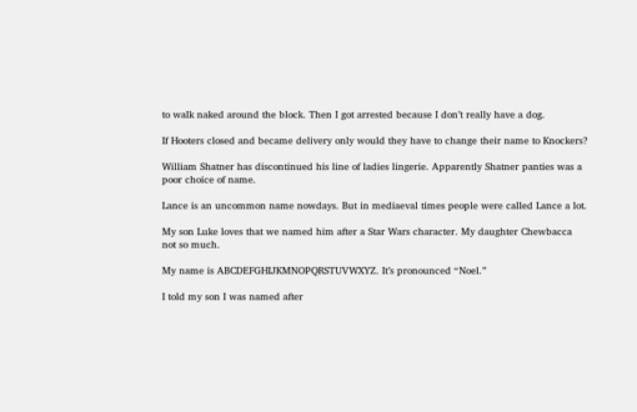to walk naked around the block. Then I got arrested because I don’t really have a dog.

If Hooters closed and became delivery only would they have to change their name to Knockers?

William Shatner has discontinued his line of ladies lingerie. Apparently Shatner panties was a poor choice of name.

Lance is an uncommon name nowdays. But in mediaeval times people were called Lance a lot.

My son Luke loves that we named him after a Star Wars character. My daughter Chewbacca not so much.

My name is ABCDEFGHIJKMNOPQRSTUVWXYZ. It’s pronounced “Noel.”

I told my son I was named after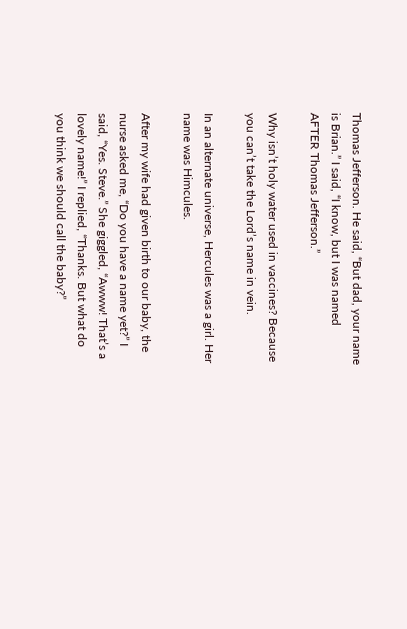Thomas Jefferson. He said, “But dad, your name is Brian.” I said, “I know, but I was named AFTER Thomas Jefferson.”

Why isn’t holy water used in vaccines? Because you can’t take the Lord’s name in vein.

In an alternate universe, Hercules was a girl. Her name was Himcules.

After my wife had given birth to our baby, the nurse asked me, “Do you have a name yet?” I said, “Yes. Steve.” She giggled, “Awww! That’s a lovely name!” I replied, “Thanks. But what do you think we should call the baby?”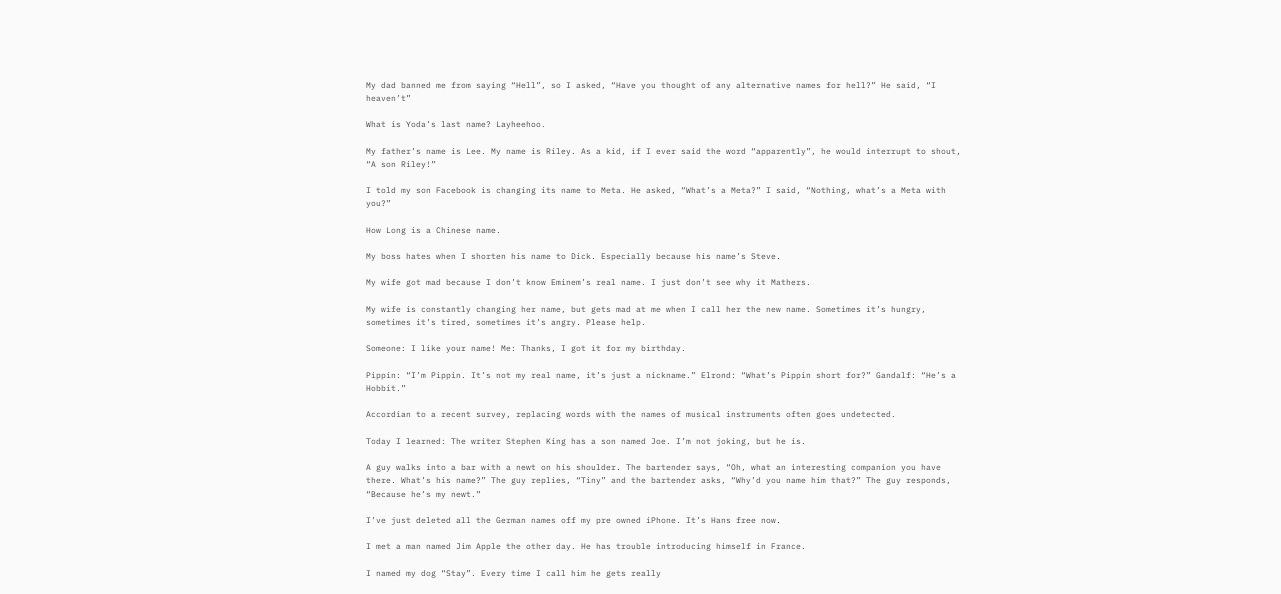My dad banned me from saying “Hell”, so I asked, “Have you thought of any alternative names for hell?” He said, “I heaven’t”

What is Yoda’s last name? Layheehoo.

My father’s name is Lee. My name is Riley. As a kid, if I ever said the word “apparently”, he would interrupt to shout, “A son Riley!”

I told my son Facebook is changing its name to Meta. He asked, “What’s a Meta?” I said, “Nothing, what’s a Meta with you?”

How Long is a Chinese name.

My boss hates when I shorten his name to Dick. Especially because his name’s Steve.

My wife got mad because I don’t know Eminem’s real name. I just don’t see why it Mathers.

My wife is constantly changing her name, but gets mad at me when I call her the new name. Sometimes it’s hungry, sometimes it’s tired, sometimes it’s angry. Please help.

Someone: I like your name! Me: Thanks, I got it for my birthday.

Pippin: “I’m Pippin. It’s not my real name, it’s just a nickname.” Elrond: “What’s Pippin short for?” Gandalf: “He’s a Hobbit.”

Accordian to a recent survey, replacing words with the names of musical instruments often goes undetected.

Today I learned: The writer Stephen King has a son named Joe. I’m not joking, but he is.

A guy walks into a bar with a newt on his shoulder. The bartender says, “Oh, what an interesting companion you have there. What’s his name?” The guy replies, “Tiny” and the bartender asks, “Why’d you name him that?” The guy responds, “Because he’s my newt.”

I’ve just deleted all the German names off my pre owned iPhone. It’s Hans free now.

I met a man named Jim Apple the other day. He has trouble introducing himself in France.

I named my dog “Stay”. Every time I call him he gets really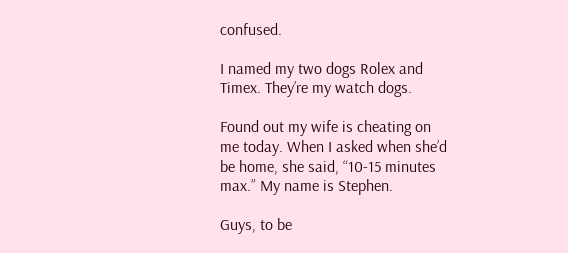confused.

I named my two dogs Rolex and Timex. They’re my watch dogs.

Found out my wife is cheating on me today. When I asked when she’d be home, she said, “10-15 minutes max.” My name is Stephen.

Guys, to be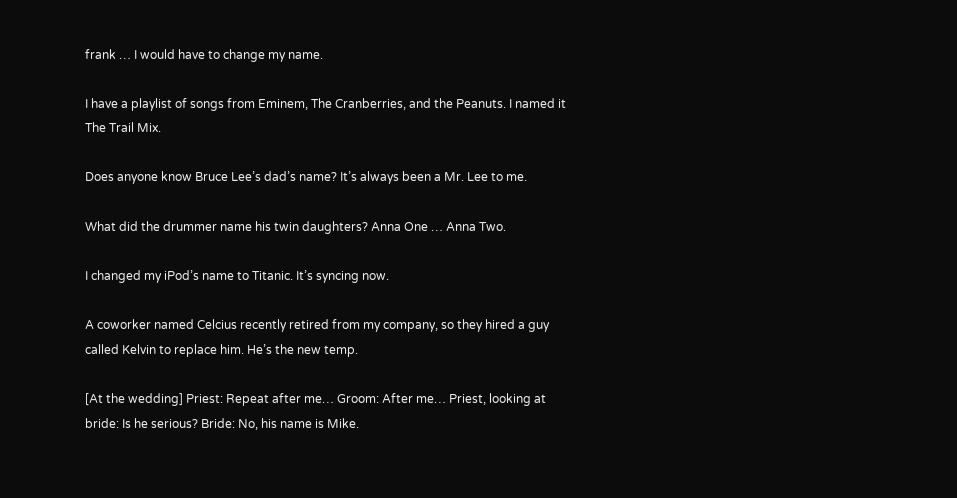frank … I would have to change my name.

I have a playlist of songs from Eminem, The Cranberries, and the Peanuts. I named it The Trail Mix.

Does anyone know Bruce Lee’s dad’s name? It’s always been a Mr. Lee to me.

What did the drummer name his twin daughters? Anna One … Anna Two.

I changed my iPod’s name to Titanic. It’s syncing now.

A coworker named Celcius recently retired from my company, so they hired a guy called Kelvin to replace him. He’s the new temp.

[At the wedding] Priest: Repeat after me… Groom: After me… Priest, looking at bride: Is he serious? Bride: No, his name is Mike.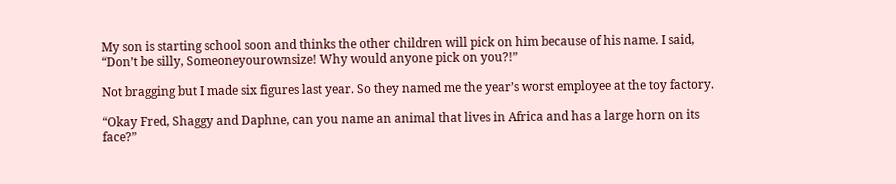My son is starting school soon and thinks the other children will pick on him because of his name. I said, “Don’t be silly, Someoneyourownsize! Why would anyone pick on you?!”

Not bragging but I made six figures last year. So they named me the year’s worst employee at the toy factory.

“Okay Fred, Shaggy and Daphne, can you name an animal that lives in Africa and has a large horn on its face?”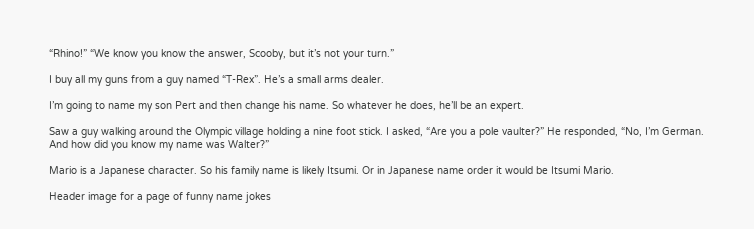“Rhino!” “We know you know the answer, Scooby, but it’s not your turn.”

I buy all my guns from a guy named “T-Rex”. He’s a small arms dealer.

I’m going to name my son Pert and then change his name. So whatever he does, he’ll be an expert.

Saw a guy walking around the Olympic village holding a nine foot stick. I asked, “Are you a pole vaulter?” He responded, “No, I’m German. And how did you know my name was Walter?”

Mario is a Japanese character. So his family name is likely Itsumi. Or in Japanese name order it would be Itsumi Mario.

Header image for a page of funny name jokes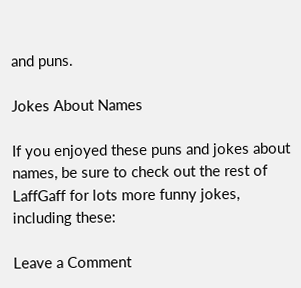and puns.

Jokes About Names

If you enjoyed these puns and jokes about names, be sure to check out the rest of LaffGaff for lots more funny jokes, including these:

Leave a Comment